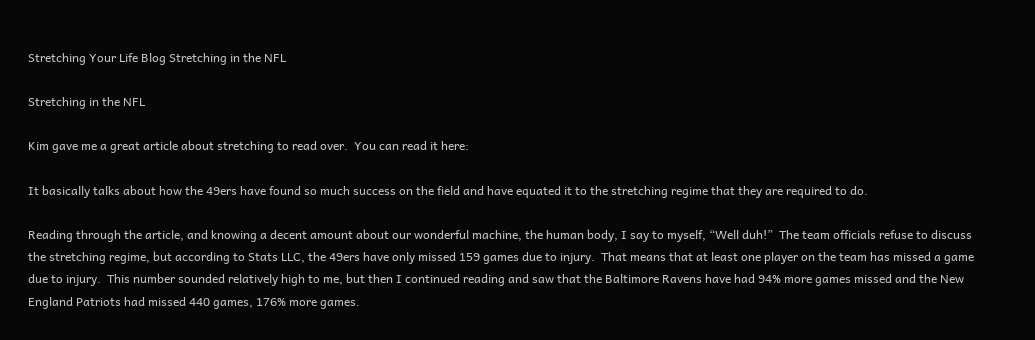Stretching Your Life Blog Stretching in the NFL

Stretching in the NFL

Kim gave me a great article about stretching to read over.  You can read it here:

It basically talks about how the 49ers have found so much success on the field and have equated it to the stretching regime that they are required to do.

Reading through the article, and knowing a decent amount about our wonderful machine, the human body, I say to myself, “Well duh!”  The team officials refuse to discuss the stretching regime, but according to Stats LLC, the 49ers have only missed 159 games due to injury.  That means that at least one player on the team has missed a game due to injury.  This number sounded relatively high to me, but then I continued reading and saw that the Baltimore Ravens have had 94% more games missed and the New England Patriots had missed 440 games, 176% more games.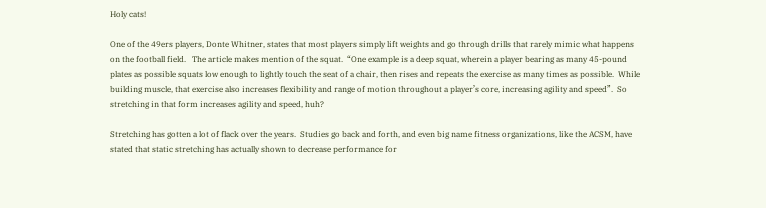Holy cats!

One of the 49ers players, Donte Whitner, states that most players simply lift weights and go through drills that rarely mimic what happens on the football field.   The article makes mention of the squat.  “One example is a deep squat, wherein a player bearing as many 45-pound plates as possible squats low enough to lightly touch the seat of a chair, then rises and repeats the exercise as many times as possible.  While building muscle, that exercise also increases flexibility and range of motion throughout a player’s core, increasing agility and speed”.  So stretching in that form increases agility and speed, huh?

Stretching has gotten a lot of flack over the years.  Studies go back and forth, and even big name fitness organizations, like the ACSM, have stated that static stretching has actually shown to decrease performance for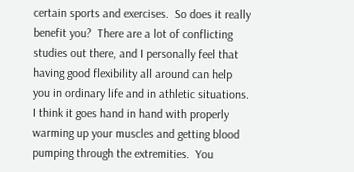certain sports and exercises.  So does it really benefit you?  There are a lot of conflicting studies out there, and I personally feel that having good flexibility all around can help you in ordinary life and in athletic situations.  I think it goes hand in hand with properly warming up your muscles and getting blood pumping through the extremities.  You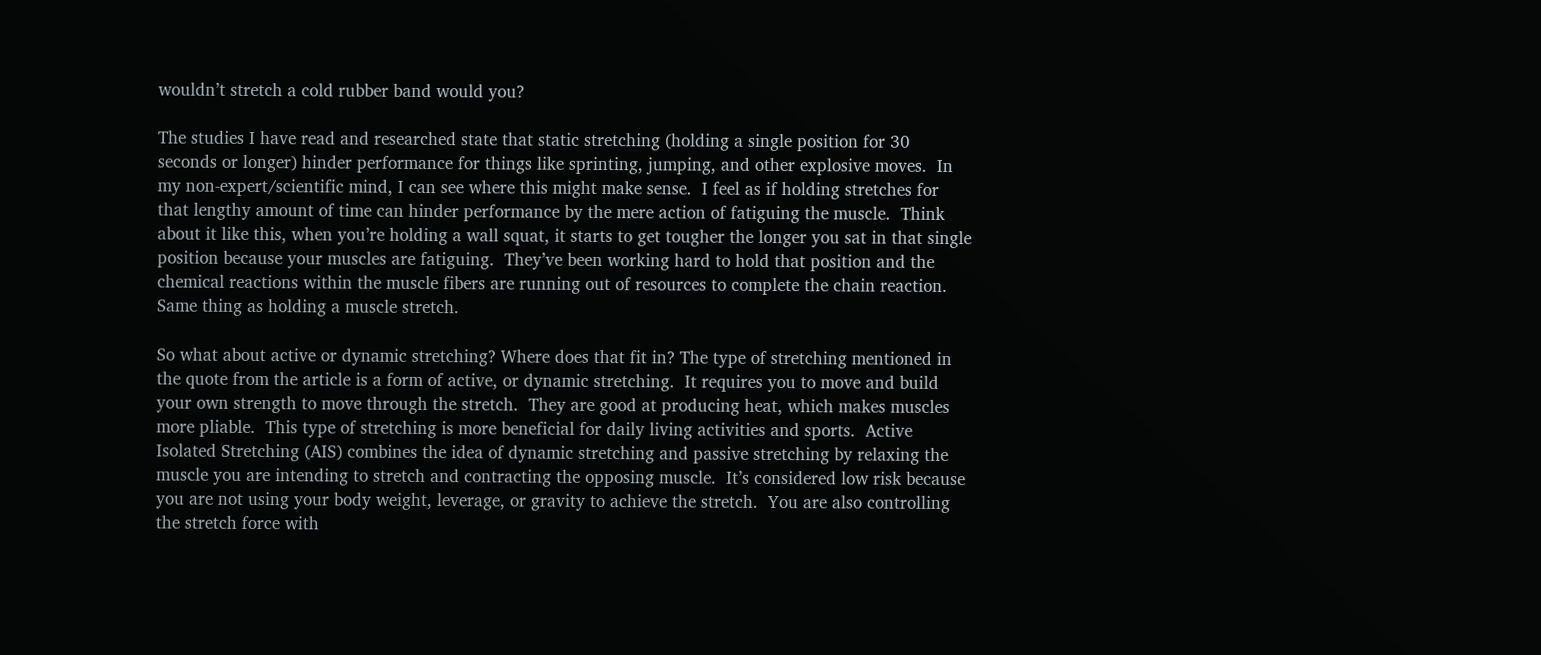wouldn’t stretch a cold rubber band would you?

The studies I have read and researched state that static stretching (holding a single position for 30 seconds or longer) hinder performance for things like sprinting, jumping, and other explosive moves.  In my non-expert/scientific mind, I can see where this might make sense.  I feel as if holding stretches for that lengthy amount of time can hinder performance by the mere action of fatiguing the muscle.  Think about it like this, when you’re holding a wall squat, it starts to get tougher the longer you sat in that single position because your muscles are fatiguing.  They’ve been working hard to hold that position and the chemical reactions within the muscle fibers are running out of resources to complete the chain reaction.  Same thing as holding a muscle stretch.

So what about active or dynamic stretching? Where does that fit in? The type of stretching mentioned in the quote from the article is a form of active, or dynamic stretching.  It requires you to move and build your own strength to move through the stretch.  They are good at producing heat, which makes muscles more pliable.  This type of stretching is more beneficial for daily living activities and sports.  Active Isolated Stretching (AIS) combines the idea of dynamic stretching and passive stretching by relaxing the muscle you are intending to stretch and contracting the opposing muscle.  It’s considered low risk because you are not using your body weight, leverage, or gravity to achieve the stretch.  You are also controlling the stretch force with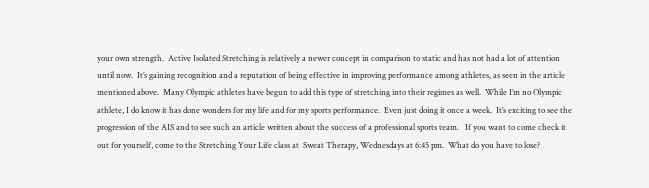your own strength.  Active Isolated Stretching is relatively a newer concept in comparison to static and has not had a lot of attention until now.  It’s gaining recognition and a reputation of being effective in improving performance among athletes, as seen in the article mentioned above.  Many Olympic athletes have begun to add this type of stretching into their regimes as well.  While I’m no Olympic athlete, I do know it has done wonders for my life and for my sports performance.  Even just doing it once a week.  It’s exciting to see the progression of the AIS and to see such an article written about the success of a professional sports team.   If you want to come check it out for yourself, come to the Stretching Your Life class at  Sweat Therapy, Wednesdays at 6:45 pm.  What do you have to lose?